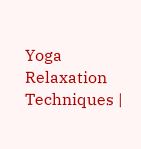Yoga Relaxation Techniques |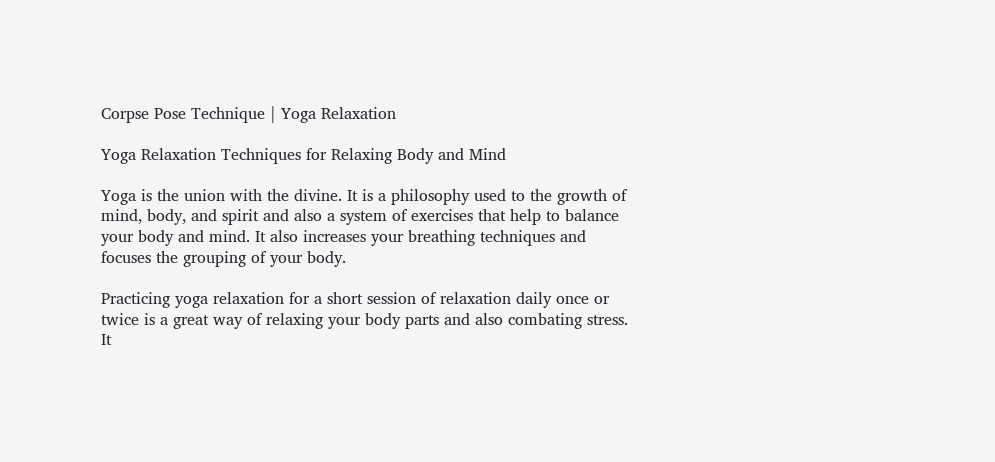Corpse Pose Technique | Yoga Relaxation

Yoga Relaxation Techniques for Relaxing Body and Mind

Yoga is the union with the divine. It is a philosophy used to the growth of mind, body, and spirit and also a system of exercises that help to balance your body and mind. It also increases your breathing techniques and focuses the grouping of your body.

Practicing yoga relaxation for a short session of relaxation daily once or twice is a great way of relaxing your body parts and also combating stress. It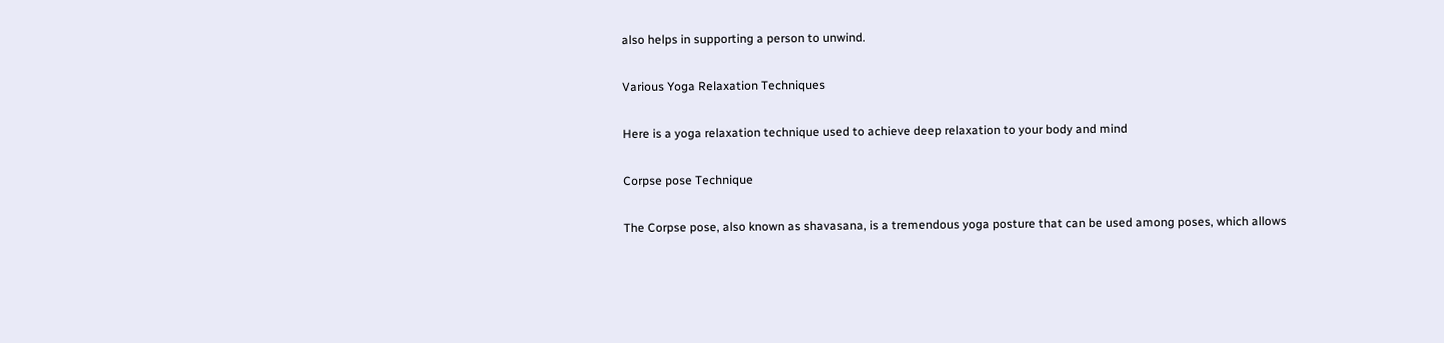also helps in supporting a person to unwind.

Various Yoga Relaxation Techniques

Here is a yoga relaxation technique used to achieve deep relaxation to your body and mind

Corpse pose Technique

The Corpse pose, also known as shavasana, is a tremendous yoga posture that can be used among poses, which allows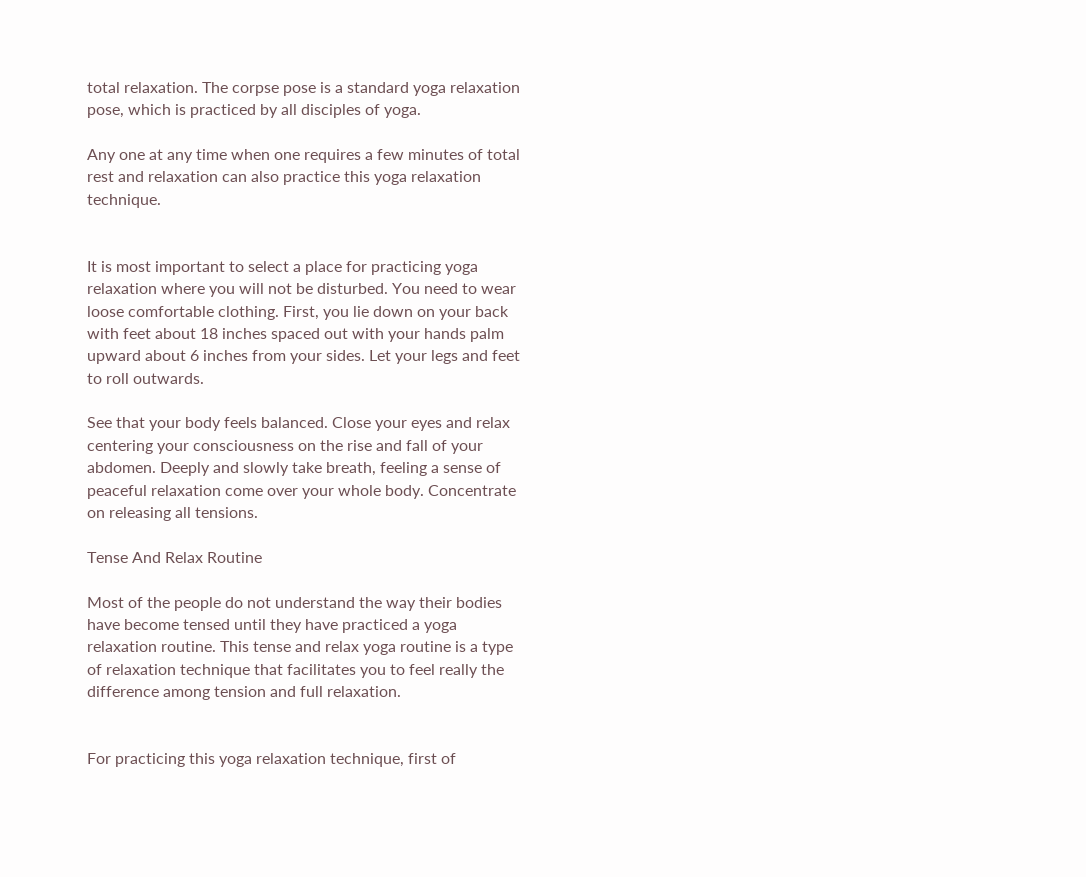total relaxation. The corpse pose is a standard yoga relaxation pose, which is practiced by all disciples of yoga.

Any one at any time when one requires a few minutes of total rest and relaxation can also practice this yoga relaxation technique.


It is most important to select a place for practicing yoga relaxation where you will not be disturbed. You need to wear loose comfortable clothing. First, you lie down on your back with feet about 18 inches spaced out with your hands palm upward about 6 inches from your sides. Let your legs and feet to roll outwards.

See that your body feels balanced. Close your eyes and relax centering your consciousness on the rise and fall of your abdomen. Deeply and slowly take breath, feeling a sense of peaceful relaxation come over your whole body. Concentrate on releasing all tensions.

Tense And Relax Routine

Most of the people do not understand the way their bodies have become tensed until they have practiced a yoga relaxation routine. This tense and relax yoga routine is a type of relaxation technique that facilitates you to feel really the difference among tension and full relaxation.


For practicing this yoga relaxation technique, first of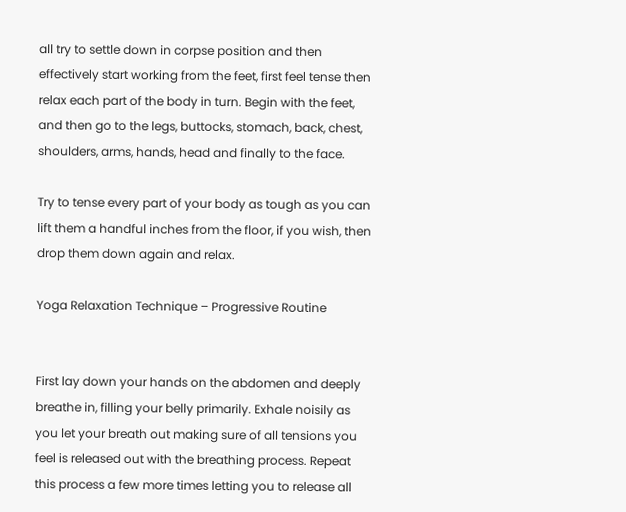all try to settle down in corpse position and then effectively start working from the feet, first feel tense then relax each part of the body in turn. Begin with the feet, and then go to the legs, buttocks, stomach, back, chest, shoulders, arms, hands, head and finally to the face.

Try to tense every part of your body as tough as you can lift them a handful inches from the floor, if you wish, then drop them down again and relax.

Yoga Relaxation Technique – Progressive Routine


First lay down your hands on the abdomen and deeply breathe in, filling your belly primarily. Exhale noisily as you let your breath out making sure of all tensions you feel is released out with the breathing process. Repeat this process a few more times letting you to release all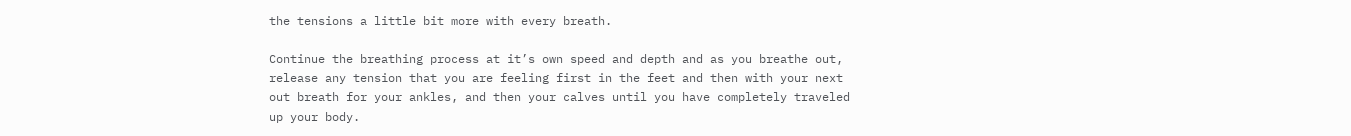the tensions a little bit more with every breath.

Continue the breathing process at it’s own speed and depth and as you breathe out, release any tension that you are feeling first in the feet and then with your next out breath for your ankles, and then your calves until you have completely traveled up your body.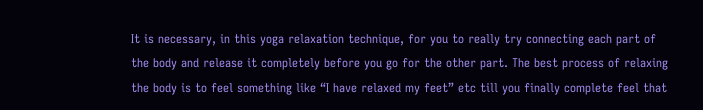It is necessary, in this yoga relaxation technique, for you to really try connecting each part of the body and release it completely before you go for the other part. The best process of relaxing the body is to feel something like “I have relaxed my feet” etc till you finally complete feel that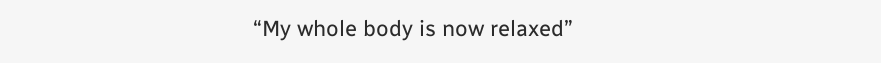“My whole body is now relaxed”